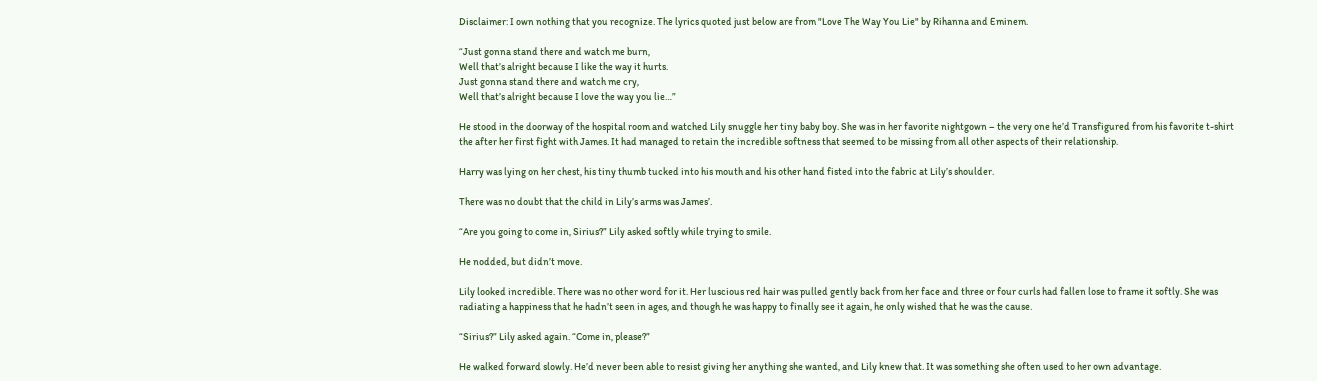Disclaimer: I own nothing that you recognize. The lyrics quoted just below are from "Love The Way You Lie" by Rihanna and Eminem.

“Just gonna stand there and watch me burn,
Well that’s alright because I like the way it hurts.
Just gonna stand there and watch me cry,
Well that’s alright because I love the way you lie…”

He stood in the doorway of the hospital room and watched Lily snuggle her tiny baby boy. She was in her favorite nightgown – the very one he’d Transfigured from his favorite t-shirt the after her first fight with James. It had managed to retain the incredible softness that seemed to be missing from all other aspects of their relationship.

Harry was lying on her chest, his tiny thumb tucked into his mouth and his other hand fisted into the fabric at Lily’s shoulder.

There was no doubt that the child in Lily’s arms was James’.

“Are you going to come in, Sirius?” Lily asked softly while trying to smile.

He nodded, but didn’t move.

Lily looked incredible. There was no other word for it. Her luscious red hair was pulled gently back from her face and three or four curls had fallen lose to frame it softly. She was radiating a happiness that he hadn’t seen in ages, and though he was happy to finally see it again, he only wished that he was the cause.

“Sirius?” Lily asked again. “Come in, please?”

He walked forward slowly. He’d never been able to resist giving her anything she wanted, and Lily knew that. It was something she often used to her own advantage.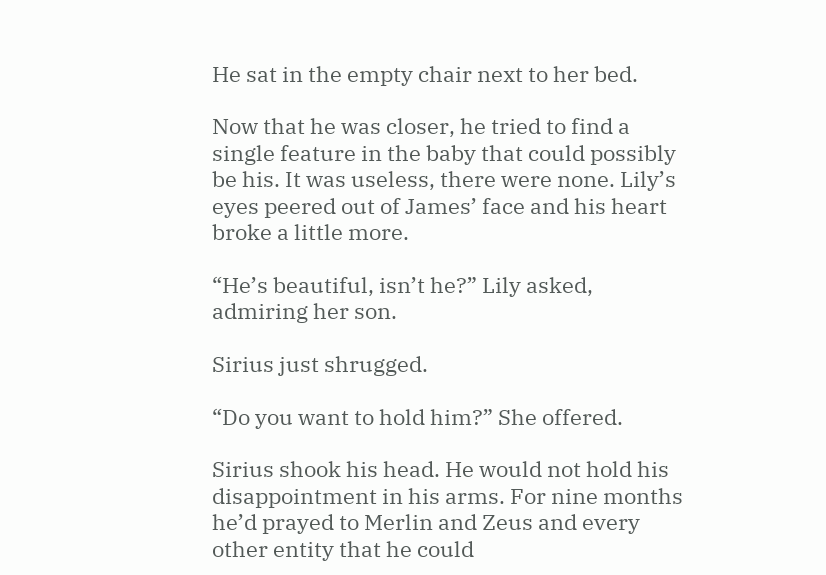He sat in the empty chair next to her bed.

Now that he was closer, he tried to find a single feature in the baby that could possibly be his. It was useless, there were none. Lily’s eyes peered out of James’ face and his heart broke a little more.

“He’s beautiful, isn’t he?” Lily asked, admiring her son.

Sirius just shrugged.

“Do you want to hold him?” She offered.

Sirius shook his head. He would not hold his disappointment in his arms. For nine months he’d prayed to Merlin and Zeus and every other entity that he could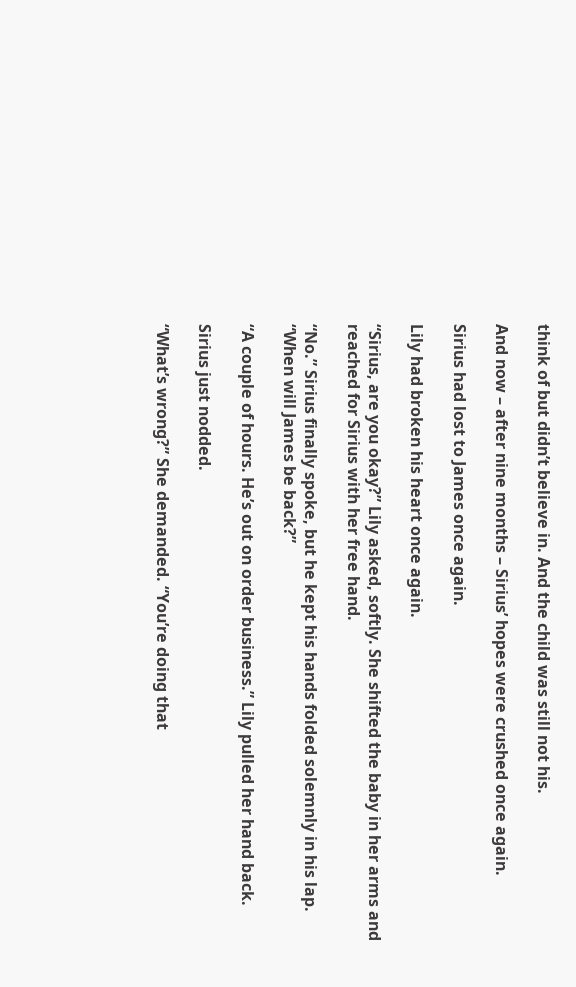think of but didn’t believe in. And the child was still not his.

And now – after nine months – Sirius’ hopes were crushed once again.

Sirius had lost to James once again.

Lily had broken his heart once again.

“Sirius, are you okay?” Lily asked, softly. She shifted the baby in her arms and reached for Sirius with her free hand.

“No.” Sirius finally spoke, but he kept his hands folded solemnly in his lap. “When will James be back?”

“A couple of hours. He’s out on order business.” Lily pulled her hand back.

Sirius just nodded.

“What’s wrong?” She demanded. “You’re doing that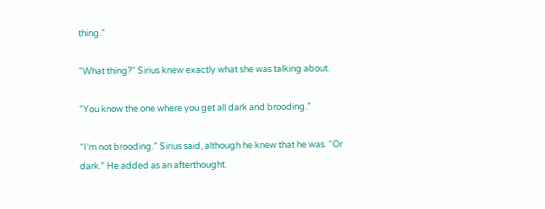thing.”

“What thing?” Sirius knew exactly what she was talking about.

“You know the one where you get all dark and brooding.”

“I’m not brooding.” Sirius said, although he knew that he was. “Or dark.” He added as an afterthought.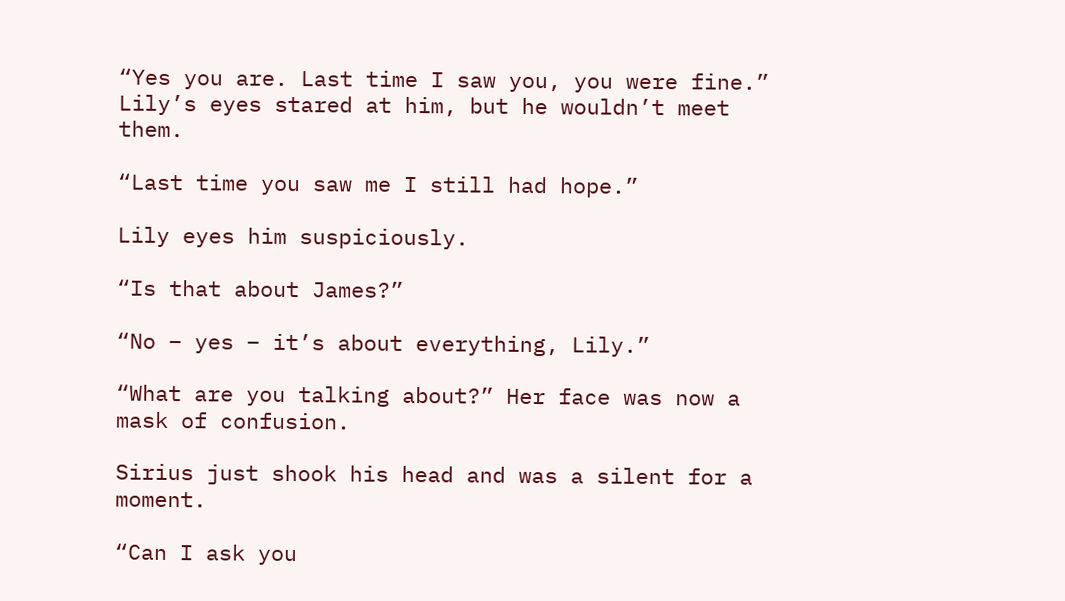“Yes you are. Last time I saw you, you were fine.” Lily’s eyes stared at him, but he wouldn’t meet them.

“Last time you saw me I still had hope.”

Lily eyes him suspiciously.

“Is that about James?”

“No – yes – it’s about everything, Lily.”

“What are you talking about?” Her face was now a mask of confusion.

Sirius just shook his head and was a silent for a moment.

“Can I ask you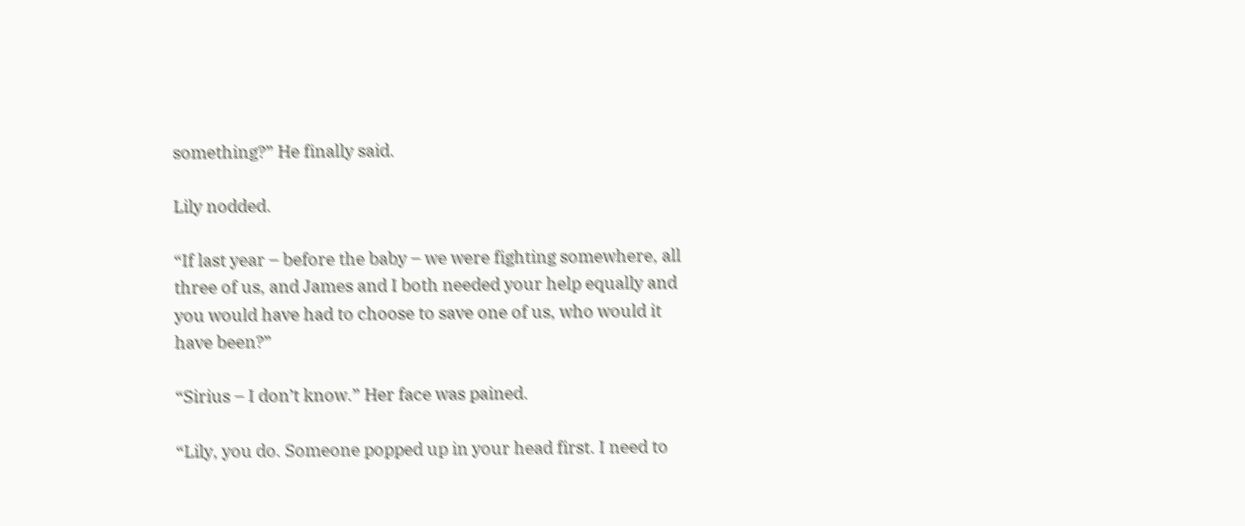something?” He finally said.

Lily nodded.

“If last year – before the baby – we were fighting somewhere, all three of us, and James and I both needed your help equally and you would have had to choose to save one of us, who would it have been?”

“Sirius – I don’t know.” Her face was pained.

“Lily, you do. Someone popped up in your head first. I need to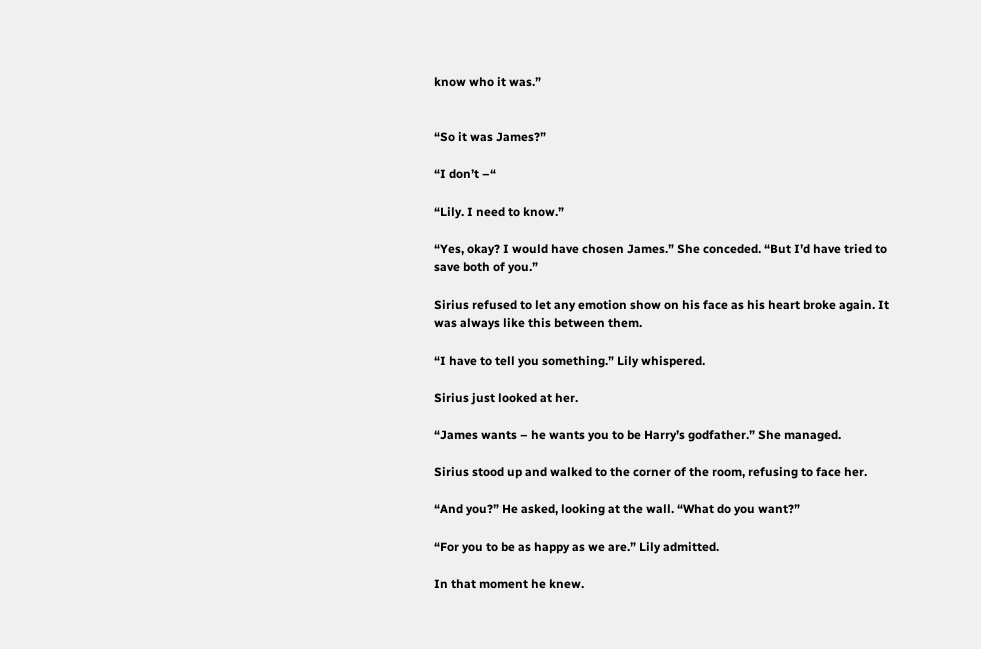know who it was.”


“So it was James?”

“I don’t –“

“Lily. I need to know.”

“Yes, okay? I would have chosen James.” She conceded. “But I’d have tried to save both of you.”

Sirius refused to let any emotion show on his face as his heart broke again. It was always like this between them.

“I have to tell you something.” Lily whispered.

Sirius just looked at her.

“James wants – he wants you to be Harry’s godfather.” She managed.

Sirius stood up and walked to the corner of the room, refusing to face her.

“And you?” He asked, looking at the wall. “What do you want?”

“For you to be as happy as we are.” Lily admitted.

In that moment he knew.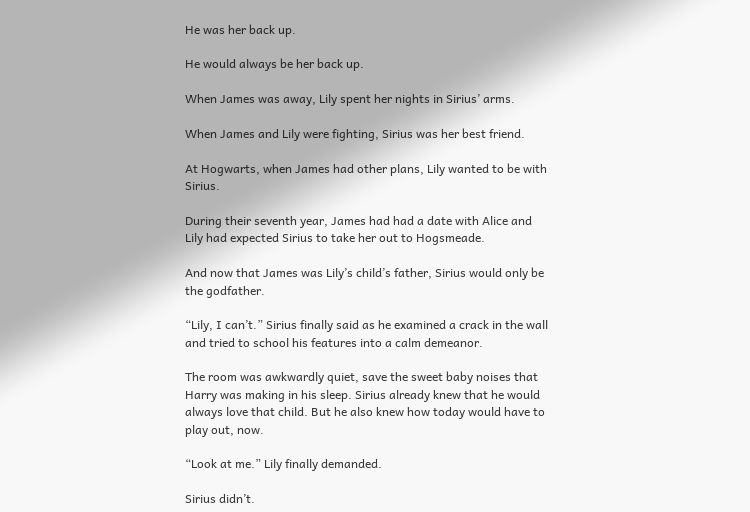He was her back up.

He would always be her back up.

When James was away, Lily spent her nights in Sirius’ arms.

When James and Lily were fighting, Sirius was her best friend.

At Hogwarts, when James had other plans, Lily wanted to be with Sirius.

During their seventh year, James had had a date with Alice and Lily had expected Sirius to take her out to Hogsmeade.

And now that James was Lily’s child’s father, Sirius would only be the godfather.

“Lily, I can’t.” Sirius finally said as he examined a crack in the wall and tried to school his features into a calm demeanor.

The room was awkwardly quiet, save the sweet baby noises that Harry was making in his sleep. Sirius already knew that he would always love that child. But he also knew how today would have to play out, now.

“Look at me.” Lily finally demanded.

Sirius didn’t.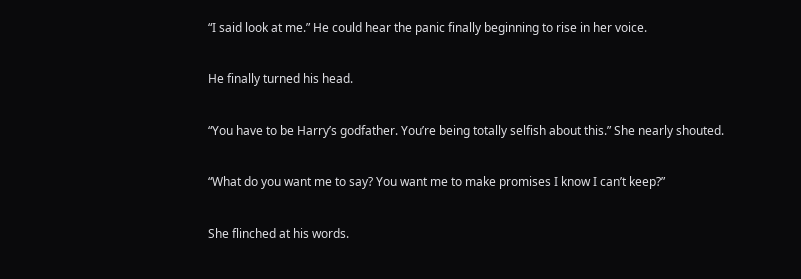“I said look at me.” He could hear the panic finally beginning to rise in her voice.

He finally turned his head.

“You have to be Harry’s godfather. You’re being totally selfish about this.” She nearly shouted.

“What do you want me to say? You want me to make promises I know I can’t keep?”

She flinched at his words.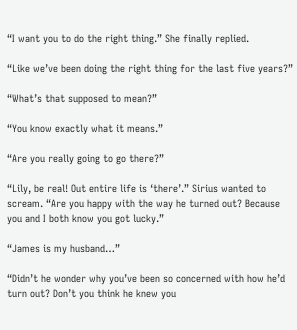“I want you to do the right thing.” She finally replied.

“Like we’ve been doing the right thing for the last five years?”

“What’s that supposed to mean?”

“You know exactly what it means.”

“Are you really going to go there?”

“Lily, be real! Out entire life is ‘there’.” Sirius wanted to scream. “Are you happy with the way he turned out? Because you and I both know you got lucky.”

“James is my husband…”

“Didn’t he wonder why you’ve been so concerned with how he’d turn out? Don’t you think he knew you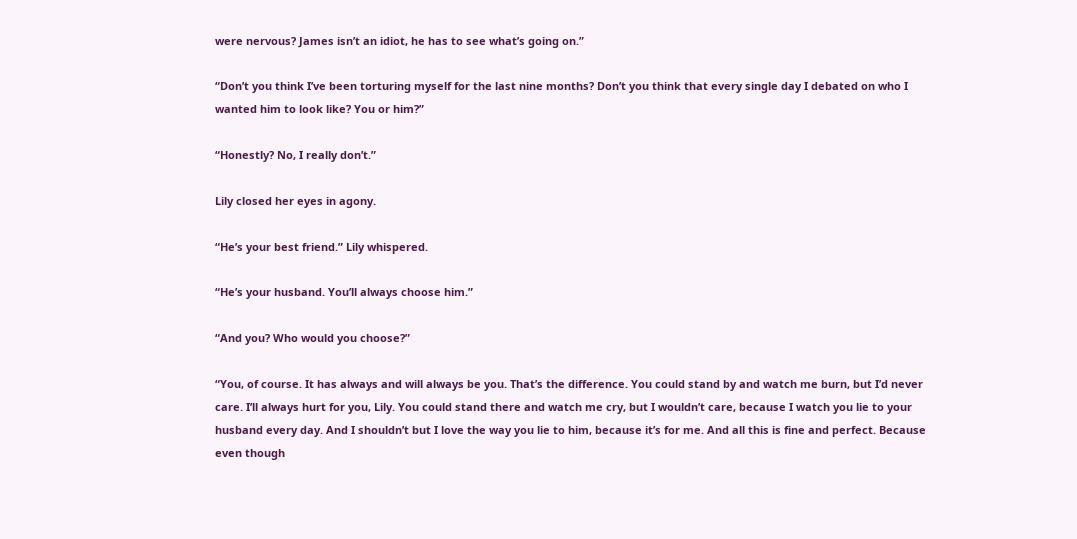were nervous? James isn’t an idiot, he has to see what’s going on.”

“Don’t you think I’ve been torturing myself for the last nine months? Don’t you think that every single day I debated on who I wanted him to look like? You or him?”

“Honestly? No, I really don’t.”

Lily closed her eyes in agony.

“He’s your best friend.” Lily whispered.

“He’s your husband. You’ll always choose him.”

“And you? Who would you choose?”

“You, of course. It has always and will always be you. That’s the difference. You could stand by and watch me burn, but I’d never care. I’ll always hurt for you, Lily. You could stand there and watch me cry, but I wouldn’t care, because I watch you lie to your husband every day. And I shouldn’t but I love the way you lie to him, because it’s for me. And all this is fine and perfect. Because even though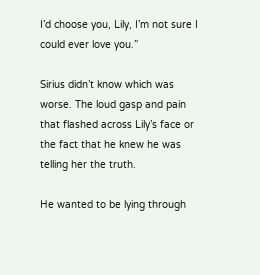I’d choose you, Lily, I’m not sure I could ever love you.”

Sirius didn’t know which was worse. The loud gasp and pain that flashed across Lily’s face or the fact that he knew he was telling her the truth.

He wanted to be lying through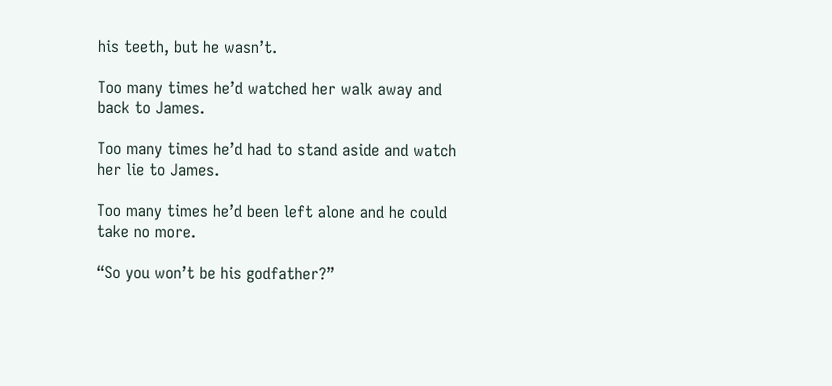his teeth, but he wasn’t.

Too many times he’d watched her walk away and back to James.

Too many times he’d had to stand aside and watch her lie to James.

Too many times he’d been left alone and he could take no more.

“So you won’t be his godfather?”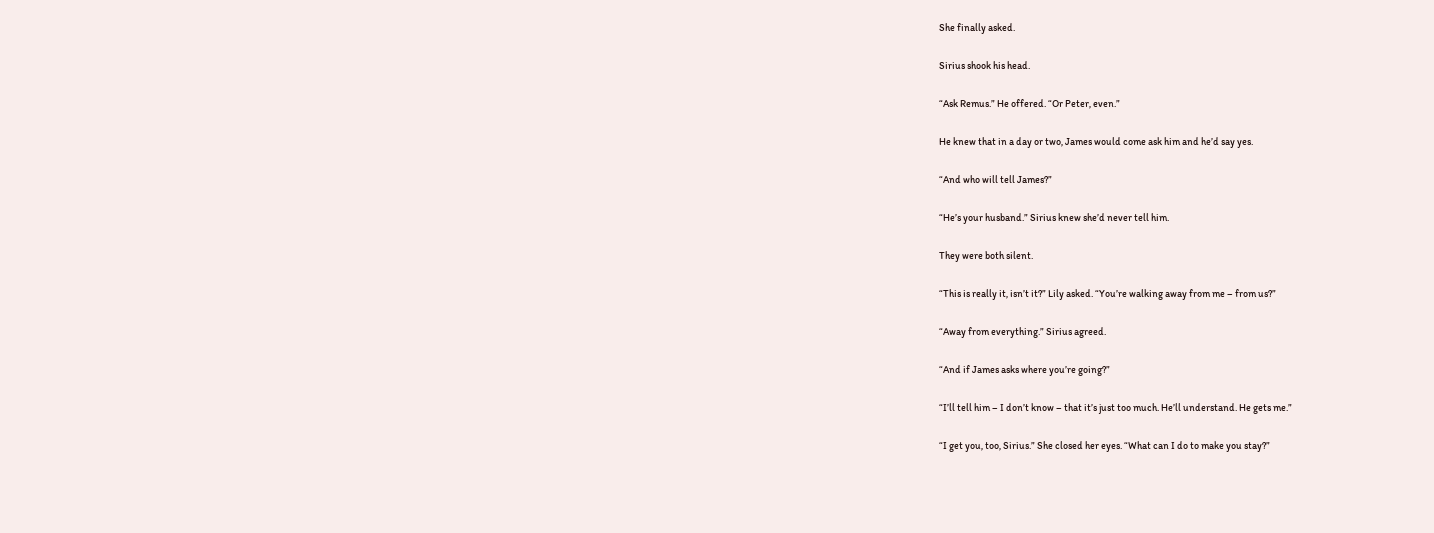She finally asked.

Sirius shook his head.

“Ask Remus.” He offered. “Or Peter, even.”

He knew that in a day or two, James would come ask him and he’d say yes.

“And who will tell James?”

“He’s your husband.” Sirius knew she’d never tell him.

They were both silent.

“This is really it, isn’t it?” Lily asked. “You’re walking away from me – from us?”

“Away from everything.” Sirius agreed.

“And if James asks where you’re going?”

“I’ll tell him – I don’t know – that it’s just too much. He’ll understand. He gets me.”

“I get you, too, Sirius.” She closed her eyes. “What can I do to make you stay?”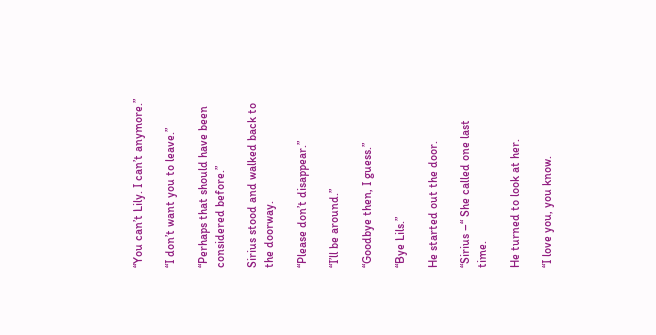“You can’t Lily. I can’t anymore.”

“I don’t want you to leave.”

“Perhaps that should have been considered before.”

Sirius stood and walked back to the doorway.

“Please don’t disappear.”

“I’ll be around.”

“Goodbye then, I guess.”

“Bye Lils.”

He started out the door.

“Sirius –“ She called one last time.

He turned to look at her.

“I love you, you know.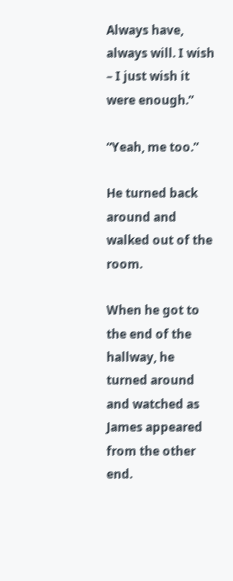Always have, always will. I wish – I just wish it were enough.”

“Yeah, me too.”

He turned back around and walked out of the room.

When he got to the end of the hallway, he turned around and watched as James appeared from the other end.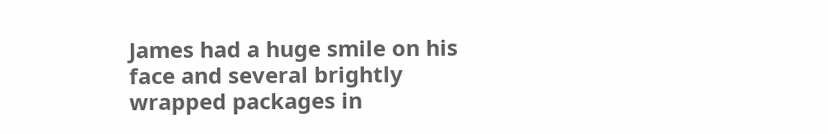James had a huge smile on his face and several brightly wrapped packages in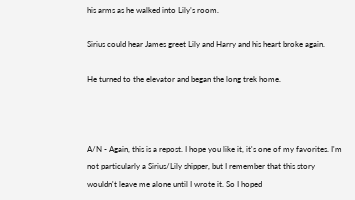his arms as he walked into Lily’s room.

Sirius could hear James greet Lily and Harry and his heart broke again.

He turned to the elevator and began the long trek home.



A/N - Again, this is a repost. I hope you like it, it's one of my favorites. I'm not particularly a Sirius/Lily shipper, but I remember that this story wouldn't leave me alone until I wrote it. So I hoped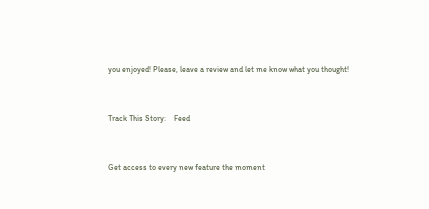you enjoyed! Please, leave a review and let me know what you thought!


Track This Story:    Feed


Get access to every new feature the moment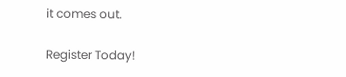it comes out.

Register Today!